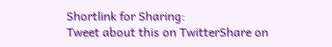Shortlink for Sharing:
Tweet about this on TwitterShare on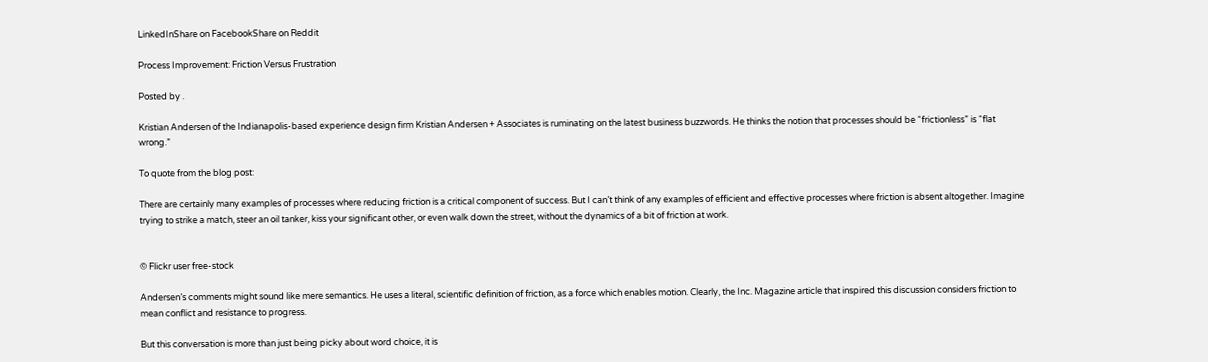LinkedInShare on FacebookShare on Reddit

Process Improvement: Friction Versus Frustration

Posted by .

Kristian Andersen of the Indianapolis-based experience design firm Kristian Andersen + Associates is ruminating on the latest business buzzwords. He thinks the notion that processes should be “frictionless” is “flat wrong.”

To quote from the blog post:

There are certainly many examples of processes where reducing friction is a critical component of success. But I can’t think of any examples of efficient and effective processes where friction is absent altogether. Imagine trying to strike a match, steer an oil tanker, kiss your significant other, or even walk down the street, without the dynamics of a bit of friction at work.


© Flickr user free-stock

Andersen’s comments might sound like mere semantics. He uses a literal, scientific definition of friction, as a force which enables motion. Clearly, the Inc. Magazine article that inspired this discussion considers friction to mean conflict and resistance to progress.

But this conversation is more than just being picky about word choice, it is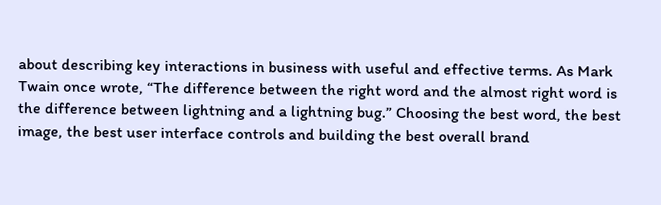about describing key interactions in business with useful and effective terms. As Mark Twain once wrote, “The difference between the right word and the almost right word is the difference between lightning and a lightning bug.” Choosing the best word, the best image, the best user interface controls and building the best overall brand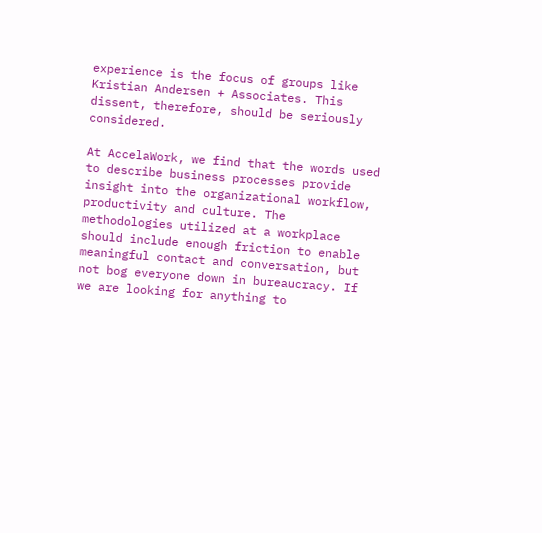experience is the focus of groups like Kristian Andersen + Associates. This dissent, therefore, should be seriously considered.

At AccelaWork, we find that the words used to describe business processes provide insight into the organizational workflow, productivity and culture. The methodologies utilized at a workplace should include enough friction to enable meaningful contact and conversation, but not bog everyone down in bureaucracy. If we are looking for anything to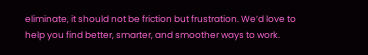eliminate, it should not be friction but frustration. We’d love to help you find better, smarter, and smoother ways to work.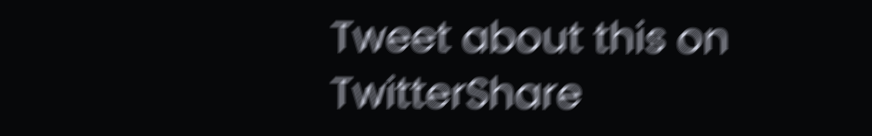Tweet about this on TwitterShare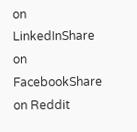on LinkedInShare on FacebookShare on Reddit